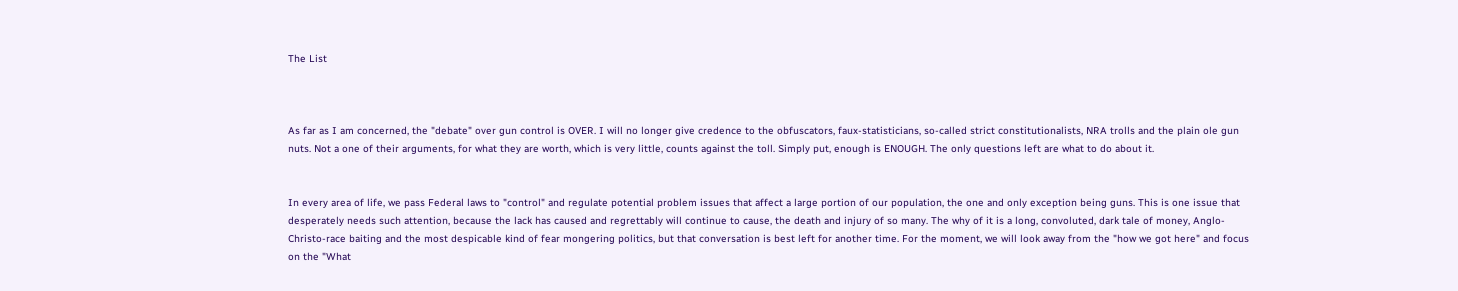The List



As far as I am concerned, the "debate" over gun control is OVER. I will no longer give credence to the obfuscators, faux-statisticians, so-called strict constitutionalists, NRA trolls and the plain ole gun nuts. Not a one of their arguments, for what they are worth, which is very little, counts against the toll. Simply put, enough is ENOUGH. The only questions left are what to do about it.


In every area of life, we pass Federal laws to "control" and regulate potential problem issues that affect a large portion of our population, the one and only exception being guns. This is one issue that desperately needs such attention, because the lack has caused and regrettably will continue to cause, the death and injury of so many. The why of it is a long, convoluted, dark tale of money, Anglo-Christo-race baiting and the most despicable kind of fear mongering politics, but that conversation is best left for another time. For the moment, we will look away from the "how we got here" and focus on the "What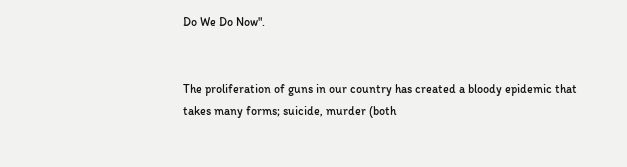Do We Do Now".


The proliferation of guns in our country has created a bloody epidemic that takes many forms; suicide, murder (both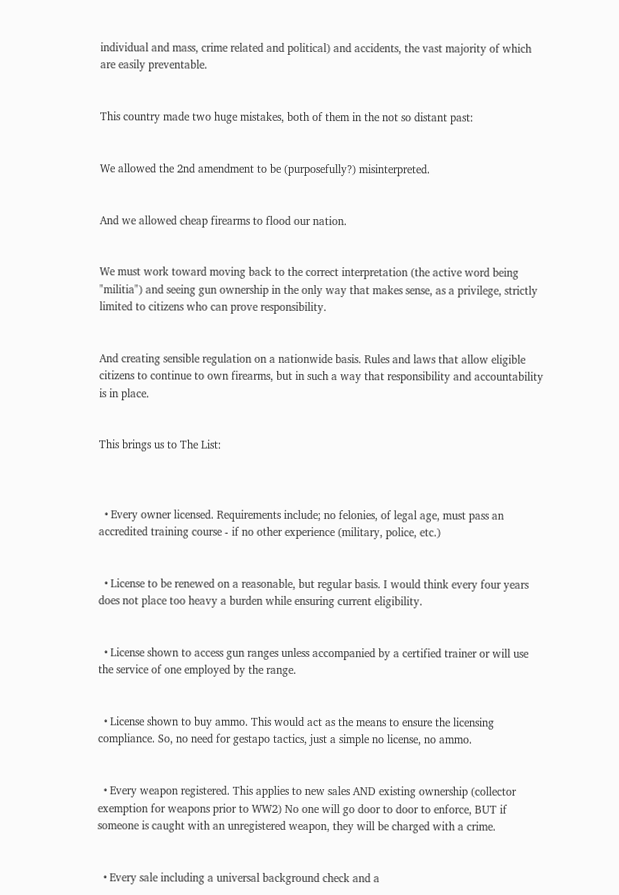individual and mass, crime related and political) and accidents, the vast majority of which are easily preventable.


This country made two huge mistakes, both of them in the not so distant past:


We allowed the 2nd amendment to be (purposefully?) misinterpreted.


And we allowed cheap firearms to flood our nation.


We must work toward moving back to the correct interpretation (the active word being "militia") and seeing gun ownership in the only way that makes sense, as a privilege, strictly limited to citizens who can prove responsibility.


And creating sensible regulation on a nationwide basis. Rules and laws that allow eligible citizens to continue to own firearms, but in such a way that responsibility and accountability is in place.


This brings us to The List:



  • Every owner licensed. Requirements include; no felonies, of legal age, must pass an accredited training course - if no other experience (military, police, etc.)


  • License to be renewed on a reasonable, but regular basis. I would think every four years does not place too heavy a burden while ensuring current eligibility.


  • License shown to access gun ranges unless accompanied by a certified trainer or will use the service of one employed by the range.


  • License shown to buy ammo. This would act as the means to ensure the licensing compliance. So, no need for gestapo tactics, just a simple no license, no ammo.


  • Every weapon registered. This applies to new sales AND existing ownership (collector exemption for weapons prior to WW2) No one will go door to door to enforce, BUT if someone is caught with an unregistered weapon, they will be charged with a crime.


  • Every sale including a universal background check and a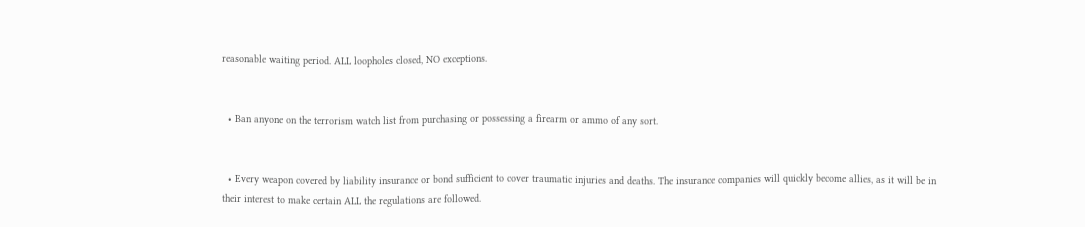reasonable waiting period. ALL loopholes closed, NO exceptions.


  • Ban anyone on the terrorism watch list from purchasing or possessing a firearm or ammo of any sort.


  • Every weapon covered by liability insurance or bond sufficient to cover traumatic injuries and deaths. The insurance companies will quickly become allies, as it will be in their interest to make certain ALL the regulations are followed.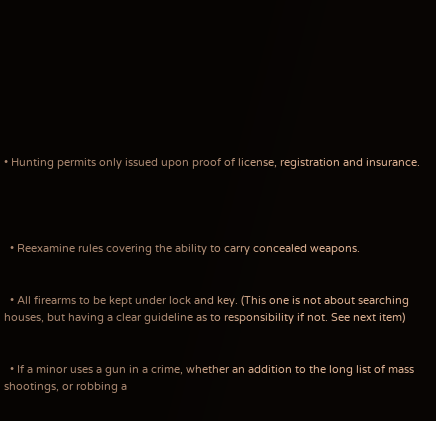• Hunting permits only issued upon proof of license, registration and insurance.




  • Reexamine rules covering the ability to carry concealed weapons.


  • All firearms to be kept under lock and key. (This one is not about searching houses, but having a clear guideline as to responsibility if not. See next item)


  • If a minor uses a gun in a crime, whether an addition to the long list of mass shootings, or robbing a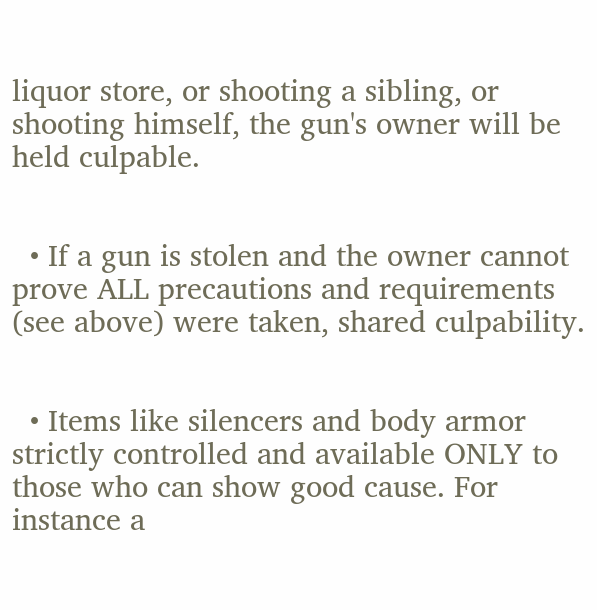liquor store, or shooting a sibling, or shooting himself, the gun's owner will be held culpable.


  • If a gun is stolen and the owner cannot prove ALL precautions and requirements (see above) were taken, shared culpability.


  • Items like silencers and body armor strictly controlled and available ONLY to those who can show good cause. For instance a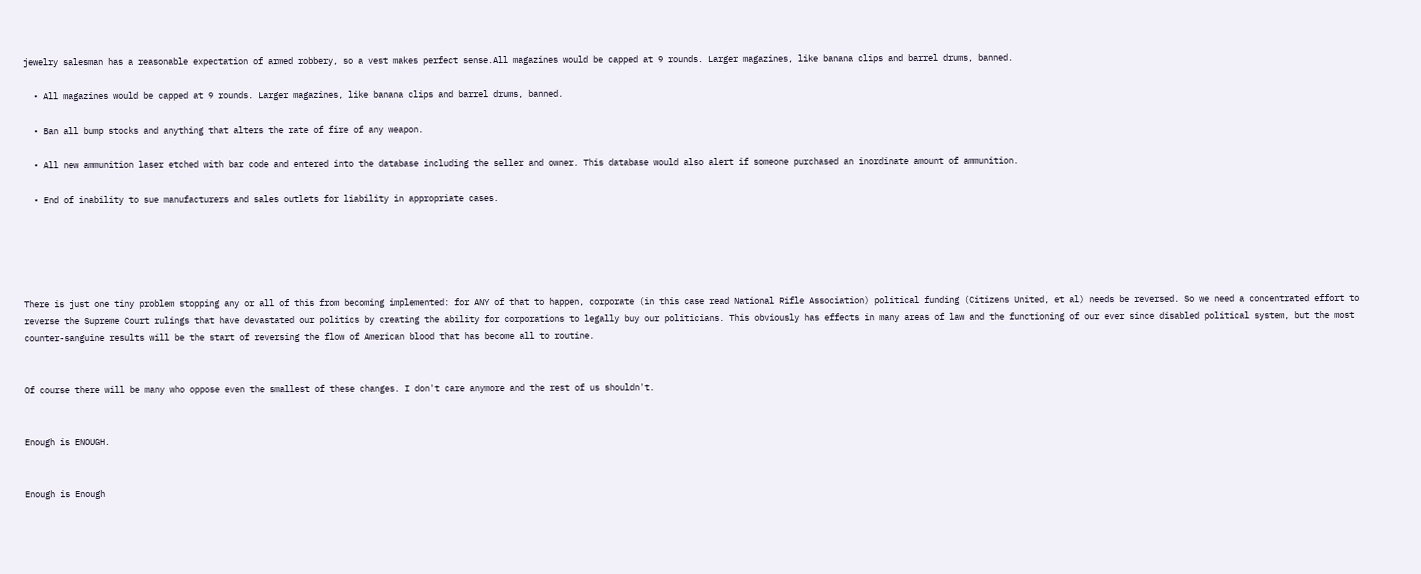jewelry salesman has a reasonable expectation of armed robbery, so a vest makes perfect sense.All magazines would be capped at 9 rounds. Larger magazines, like banana clips and barrel drums, banned.

  • All magazines would be capped at 9 rounds. Larger magazines, like banana clips and barrel drums, banned.

  • Ban all bump stocks and anything that alters the rate of fire of any weapon.

  • All new ammunition laser etched with bar code and entered into the database including the seller and owner. This database would also alert if someone purchased an inordinate amount of ammunition.

  • End of inability to sue manufacturers and sales outlets for liability in appropriate cases.





There is just one tiny problem stopping any or all of this from becoming implemented: for ANY of that to happen, corporate (in this case read National Rifle Association) political funding (Citizens United, et al) needs be reversed. So we need a concentrated effort to reverse the Supreme Court rulings that have devastated our politics by creating the ability for corporations to legally buy our politicians. This obviously has effects in many areas of law and the functioning of our ever since disabled political system, but the most counter-sanguine results will be the start of reversing the flow of American blood that has become all to routine.


Of course there will be many who oppose even the smallest of these changes. I don't care anymore and the rest of us shouldn't.


Enough is ENOUGH.


Enough is Enough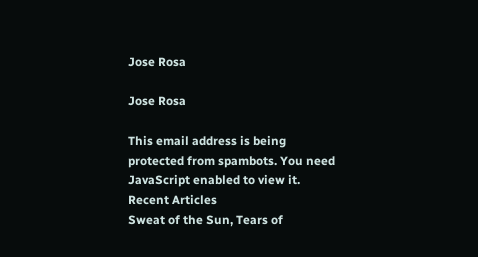Jose Rosa

Jose Rosa

This email address is being protected from spambots. You need JavaScript enabled to view it.
Recent Articles
Sweat of the Sun, Tears of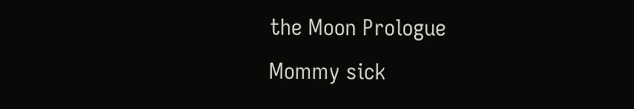the Moon Prologue
Mommy sick